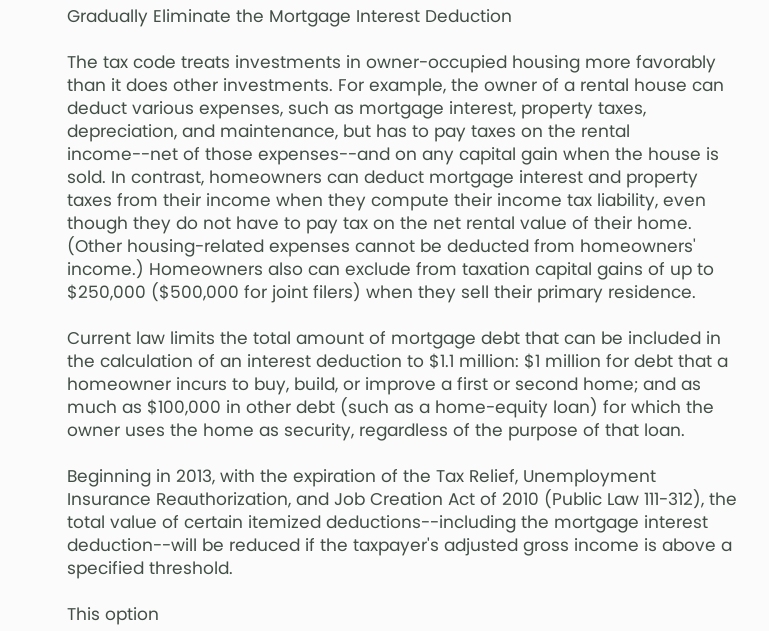Gradually Eliminate the Mortgage Interest Deduction

The tax code treats investments in owner-occupied housing more favorably than it does other investments. For example, the owner of a rental house can deduct various expenses, such as mortgage interest, property taxes, depreciation, and maintenance, but has to pay taxes on the rental income--net of those expenses--and on any capital gain when the house is sold. In contrast, homeowners can deduct mortgage interest and property taxes from their income when they compute their income tax liability, even though they do not have to pay tax on the net rental value of their home. (Other housing-related expenses cannot be deducted from homeowners' income.) Homeowners also can exclude from taxation capital gains of up to $250,000 ($500,000 for joint filers) when they sell their primary residence.

Current law limits the total amount of mortgage debt that can be included in the calculation of an interest deduction to $1.1 million: $1 million for debt that a homeowner incurs to buy, build, or improve a first or second home; and as much as $100,000 in other debt (such as a home-equity loan) for which the owner uses the home as security, regardless of the purpose of that loan.

Beginning in 2013, with the expiration of the Tax Relief, Unemployment Insurance Reauthorization, and Job Creation Act of 2010 (Public Law 111-312), the total value of certain itemized deductions--including the mortgage interest deduction--will be reduced if the taxpayer's adjusted gross income is above a specified threshold.

This option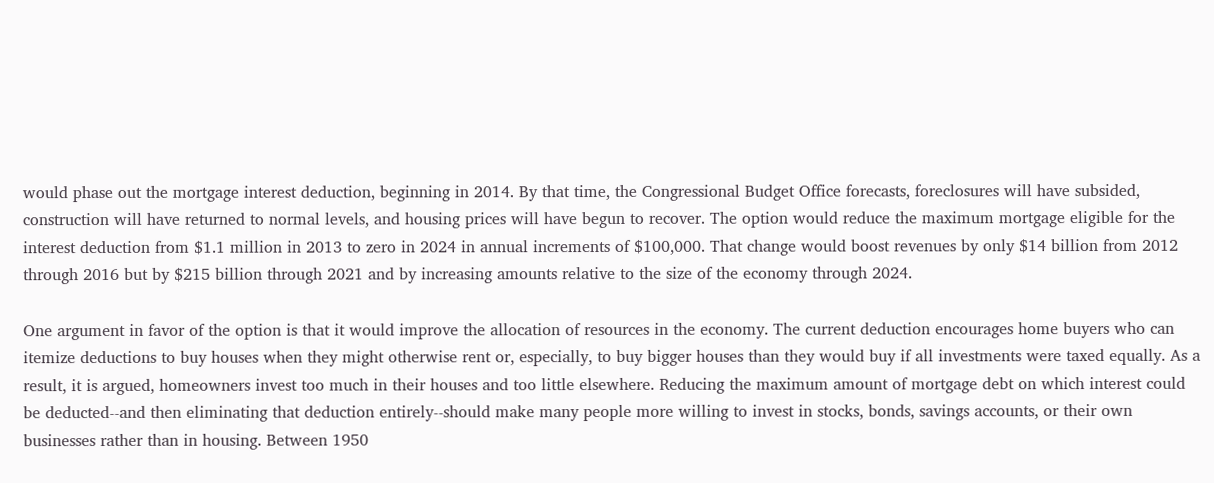would phase out the mortgage interest deduction, beginning in 2014. By that time, the Congressional Budget Office forecasts, foreclosures will have subsided, construction will have returned to normal levels, and housing prices will have begun to recover. The option would reduce the maximum mortgage eligible for the interest deduction from $1.1 million in 2013 to zero in 2024 in annual increments of $100,000. That change would boost revenues by only $14 billion from 2012 through 2016 but by $215 billion through 2021 and by increasing amounts relative to the size of the economy through 2024.

One argument in favor of the option is that it would improve the allocation of resources in the economy. The current deduction encourages home buyers who can itemize deductions to buy houses when they might otherwise rent or, especially, to buy bigger houses than they would buy if all investments were taxed equally. As a result, it is argued, homeowners invest too much in their houses and too little elsewhere. Reducing the maximum amount of mortgage debt on which interest could be deducted--and then eliminating that deduction entirely--should make many people more willing to invest in stocks, bonds, savings accounts, or their own businesses rather than in housing. Between 1950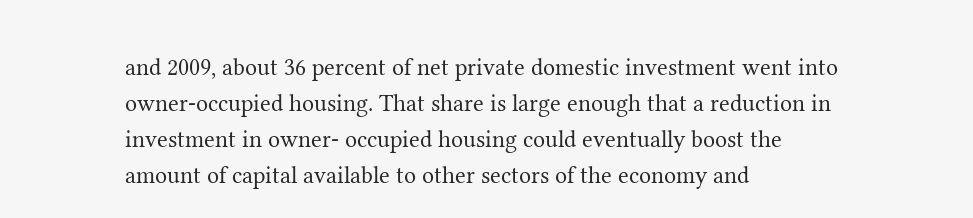and 2009, about 36 percent of net private domestic investment went into owner-occupied housing. That share is large enough that a reduction in investment in owner- occupied housing could eventually boost the amount of capital available to other sectors of the economy and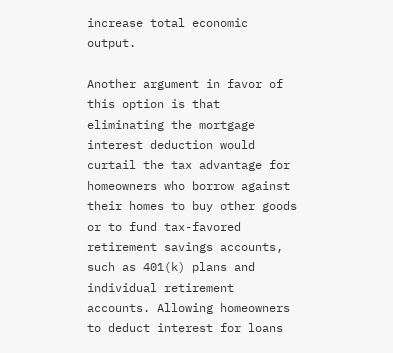increase total economic output.

Another argument in favor of this option is that eliminating the mortgage interest deduction would curtail the tax advantage for homeowners who borrow against their homes to buy other goods or to fund tax-favored retirement savings accounts, such as 401(k) plans and individual retirement accounts. Allowing homeowners to deduct interest for loans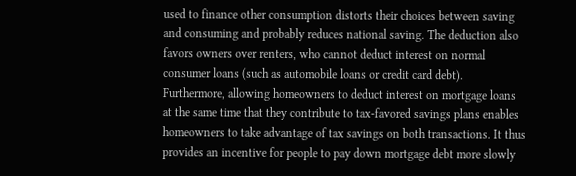used to finance other consumption distorts their choices between saving and consuming and probably reduces national saving. The deduction also favors owners over renters, who cannot deduct interest on normal consumer loans (such as automobile loans or credit card debt). Furthermore, allowing homeowners to deduct interest on mortgage loans at the same time that they contribute to tax-favored savings plans enables homeowners to take advantage of tax savings on both transactions. It thus provides an incentive for people to pay down mortgage debt more slowly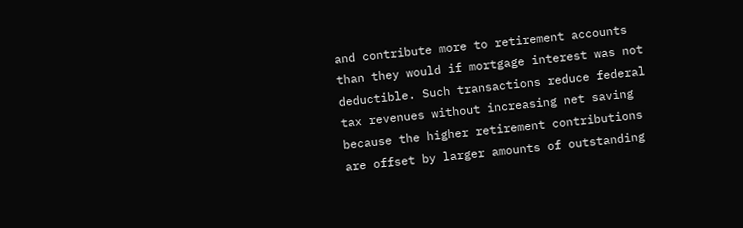and contribute more to retirement accounts than they would if mortgage interest was not deductible. Such transactions reduce federal tax revenues without increasing net saving because the higher retirement contributions are offset by larger amounts of outstanding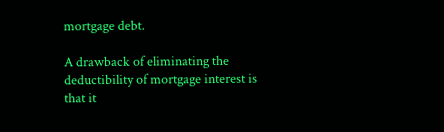mortgage debt.

A drawback of eliminating the deductibility of mortgage interest is that it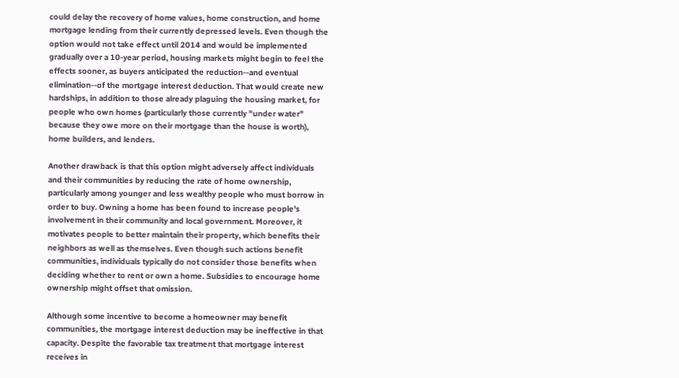could delay the recovery of home values, home construction, and home mortgage lending from their currently depressed levels. Even though the option would not take effect until 2014 and would be implemented gradually over a 10-year period, housing markets might begin to feel the effects sooner, as buyers anticipated the reduction--and eventual elimination--of the mortgage interest deduction. That would create new hardships, in addition to those already plaguing the housing market, for people who own homes (particularly those currently "under water" because they owe more on their mortgage than the house is worth), home builders, and lenders.

Another drawback is that this option might adversely affect individuals and their communities by reducing the rate of home ownership, particularly among younger and less wealthy people who must borrow in order to buy. Owning a home has been found to increase people's involvement in their community and local government. Moreover, it motivates people to better maintain their property, which benefits their neighbors as well as themselves. Even though such actions benefit communities, individuals typically do not consider those benefits when deciding whether to rent or own a home. Subsidies to encourage home ownership might offset that omission.

Although some incentive to become a homeowner may benefit communities, the mortgage interest deduction may be ineffective in that capacity. Despite the favorable tax treatment that mortgage interest receives in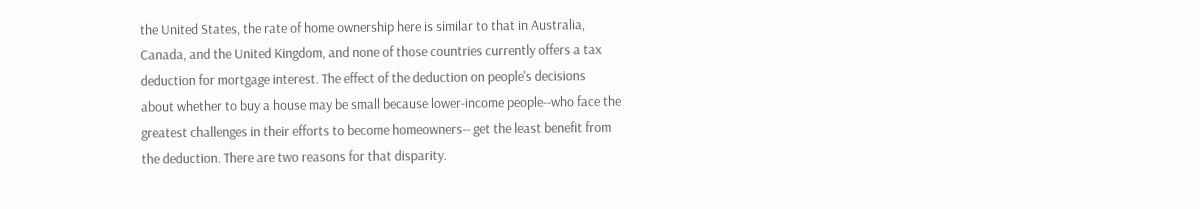the United States, the rate of home ownership here is similar to that in Australia, Canada, and the United Kingdom, and none of those countries currently offers a tax deduction for mortgage interest. The effect of the deduction on people's decisions about whether to buy a house may be small because lower-income people--who face the greatest challenges in their efforts to become homeowners-- get the least benefit from the deduction. There are two reasons for that disparity.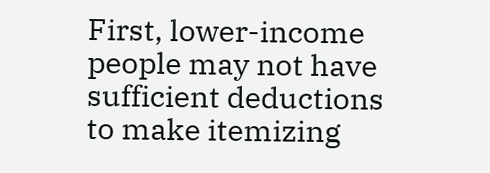First, lower-income people may not have sufficient deductions to make itemizing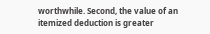worthwhile. Second, the value of an itemized deduction is greater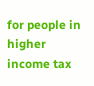for people in higher income tax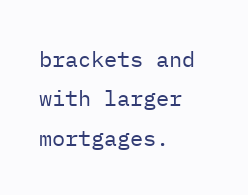brackets and with larger mortgages.